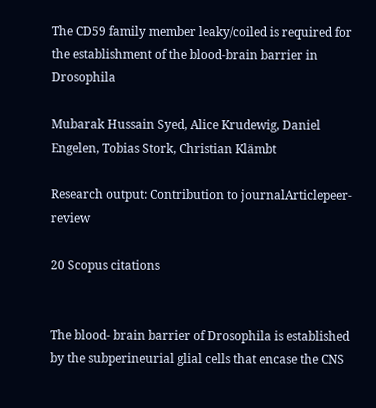The CD59 family member leaky/coiled is required for the establishment of the blood-brain barrier in Drosophila

Mubarak Hussain Syed, Alice Krudewig, Daniel Engelen, Tobias Stork, Christian Klämbt

Research output: Contribution to journalArticlepeer-review

20 Scopus citations


The blood- brain barrier of Drosophila is established by the subperineurial glial cells that encase the CNS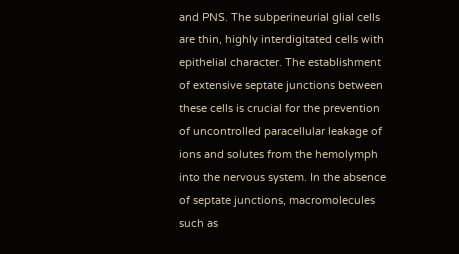and PNS. The subperineurial glial cells are thin, highly interdigitated cells with epithelial character. The establishment of extensive septate junctions between these cells is crucial for the prevention of uncontrolled paracellular leakage of ions and solutes from the hemolymph into the nervous system. In the absence of septate junctions, macromolecules such as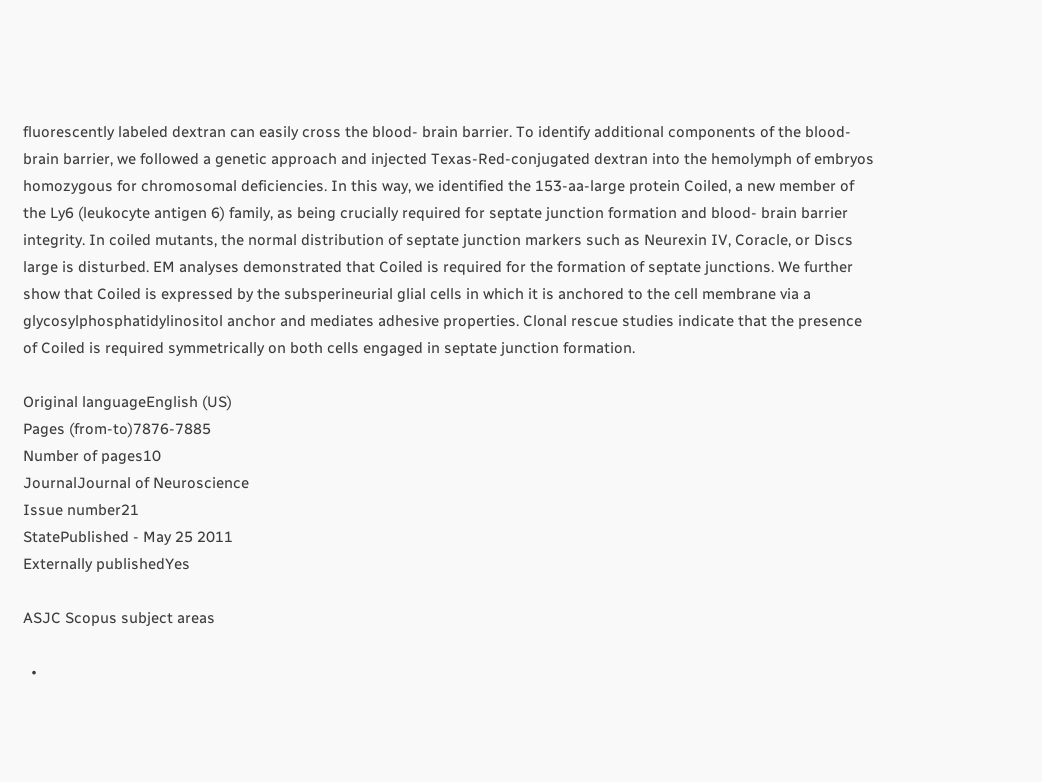fluorescently labeled dextran can easily cross the blood- brain barrier. To identify additional components of the blood- brain barrier, we followed a genetic approach and injected Texas-Red-conjugated dextran into the hemolymph of embryos homozygous for chromosomal deficiencies. In this way, we identified the 153-aa-large protein Coiled, a new member of the Ly6 (leukocyte antigen 6) family, as being crucially required for septate junction formation and blood- brain barrier integrity. In coiled mutants, the normal distribution of septate junction markers such as Neurexin IV, Coracle, or Discs large is disturbed. EM analyses demonstrated that Coiled is required for the formation of septate junctions. We further show that Coiled is expressed by the subsperineurial glial cells in which it is anchored to the cell membrane via a glycosylphosphatidylinositol anchor and mediates adhesive properties. Clonal rescue studies indicate that the presence of Coiled is required symmetrically on both cells engaged in septate junction formation.

Original languageEnglish (US)
Pages (from-to)7876-7885
Number of pages10
JournalJournal of Neuroscience
Issue number21
StatePublished - May 25 2011
Externally publishedYes

ASJC Scopus subject areas

  •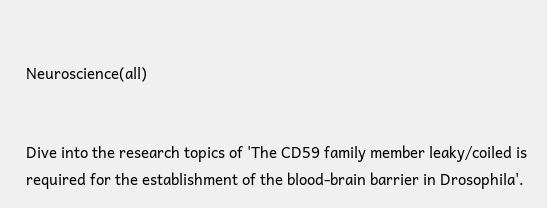Neuroscience(all)


Dive into the research topics of 'The CD59 family member leaky/coiled is required for the establishment of the blood-brain barrier in Drosophila'.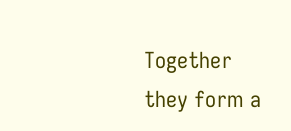Together they form a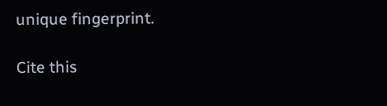unique fingerprint.

Cite this